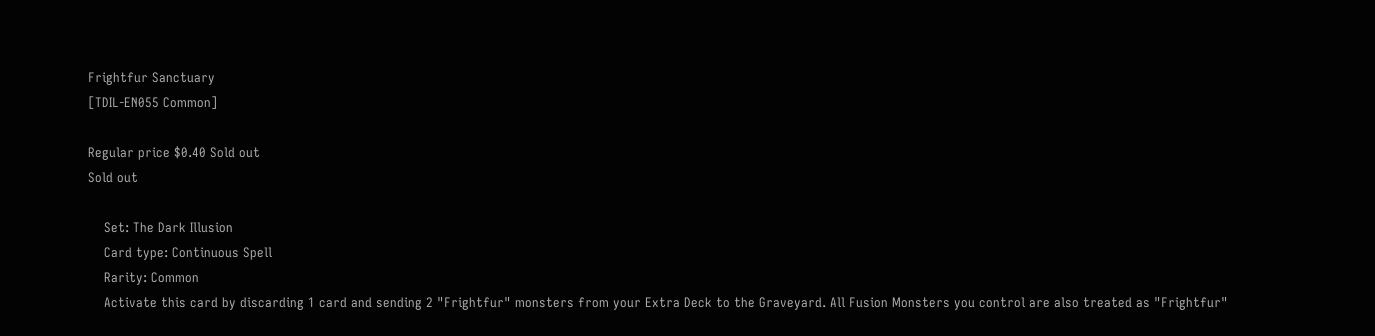Frightfur Sanctuary
[TDIL-EN055 Common]

Regular price $0.40 Sold out
Sold out

    Set: The Dark Illusion
    Card type: Continuous Spell
    Rarity: Common
    Activate this card by discarding 1 card and sending 2 "Frightfur" monsters from your Extra Deck to the Graveyard. All Fusion Monsters you control are also treated as "Frightfur"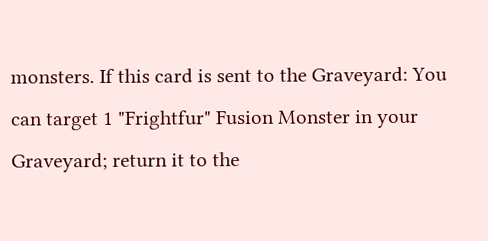monsters. If this card is sent to the Graveyard: You can target 1 "Frightfur" Fusion Monster in your Graveyard; return it to the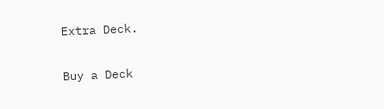Extra Deck.

Buy a Deck